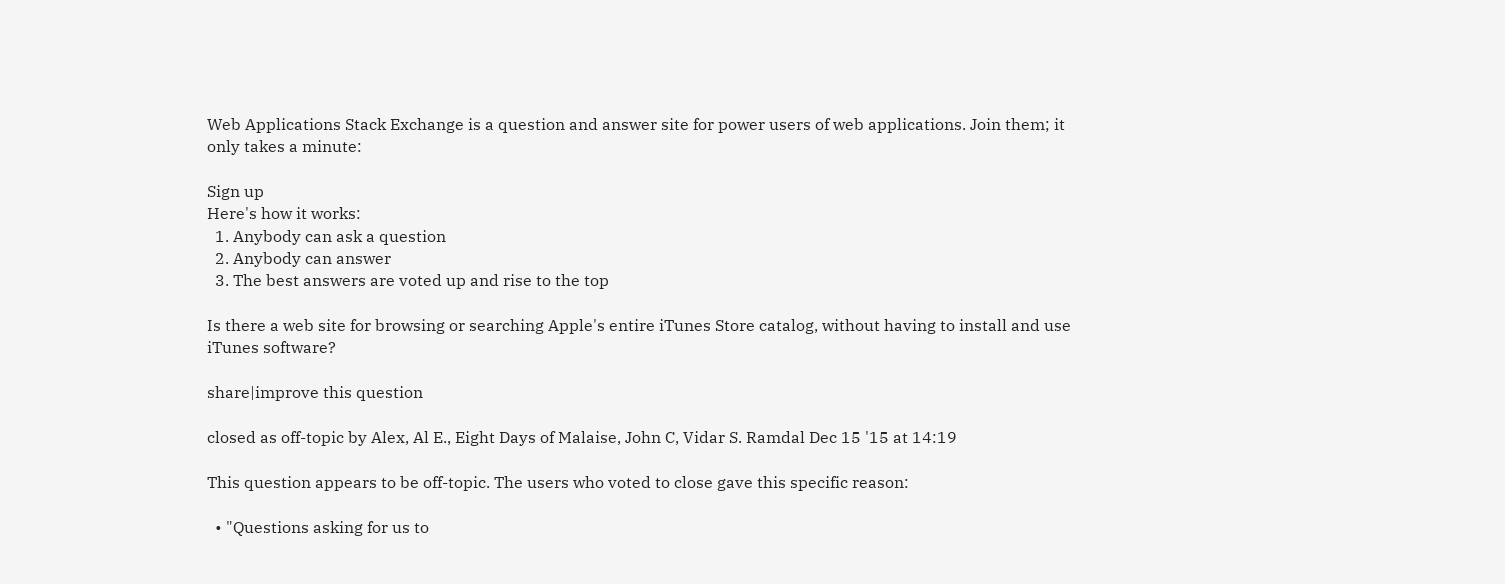Web Applications Stack Exchange is a question and answer site for power users of web applications. Join them; it only takes a minute:

Sign up
Here's how it works:
  1. Anybody can ask a question
  2. Anybody can answer
  3. The best answers are voted up and rise to the top

Is there a web site for browsing or searching Apple's entire iTunes Store catalog, without having to install and use iTunes software?

share|improve this question

closed as off-topic by Alex, Al E., Eight Days of Malaise, John C, Vidar S. Ramdal Dec 15 '15 at 14:19

This question appears to be off-topic. The users who voted to close gave this specific reason:

  • "Questions asking for us to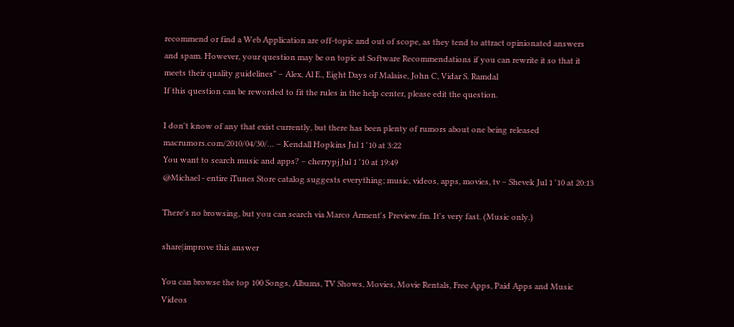recommend or find a Web Application are off-topic and out of scope, as they tend to attract opinionated answers and spam. However, your question may be on topic at Software Recommendations if you can rewrite it so that it meets their quality guidelines" – Alex, Al E., Eight Days of Malaise, John C, Vidar S. Ramdal
If this question can be reworded to fit the rules in the help center, please edit the question.

I don't know of any that exist currently, but there has been plenty of rumors about one being released macrumors.com/2010/04/30/… – Kendall Hopkins Jul 1 '10 at 3:22
You want to search music and apps? – cherrypj Jul 1 '10 at 19:49
@Michael - entire iTunes Store catalog suggests everything; music, videos, apps, movies, tv – Shevek Jul 1 '10 at 20:13

There's no browsing, but you can search via Marco Arment's Preview.fm. It's very fast. (Music only.)

share|improve this answer

You can browse the top 100 Songs, Albums, TV Shows, Movies, Movie Rentals, Free Apps, Paid Apps and Music Videos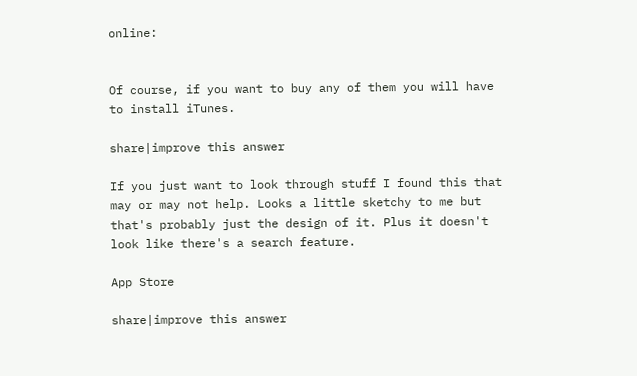online:


Of course, if you want to buy any of them you will have to install iTunes.

share|improve this answer

If you just want to look through stuff I found this that may or may not help. Looks a little sketchy to me but that's probably just the design of it. Plus it doesn't look like there's a search feature.

App Store

share|improve this answer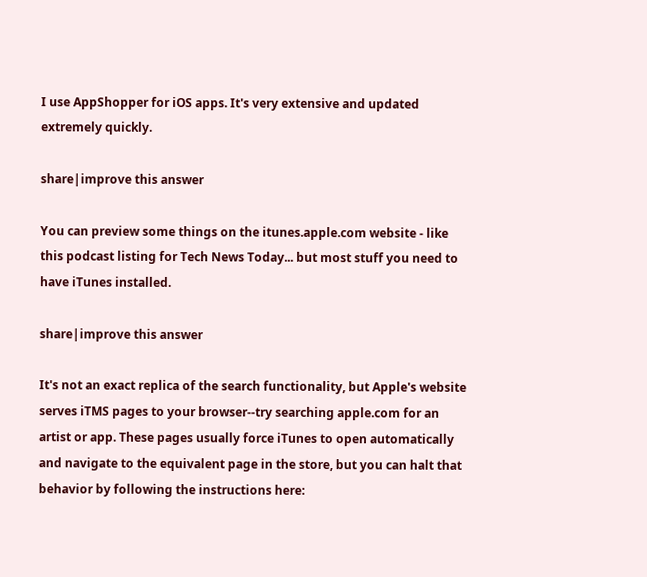I use AppShopper for iOS apps. It's very extensive and updated extremely quickly.

share|improve this answer

You can preview some things on the itunes.apple.com website - like this podcast listing for Tech News Today... but most stuff you need to have iTunes installed.

share|improve this answer

It's not an exact replica of the search functionality, but Apple's website serves iTMS pages to your browser--try searching apple.com for an artist or app. These pages usually force iTunes to open automatically and navigate to the equivalent page in the store, but you can halt that behavior by following the instructions here: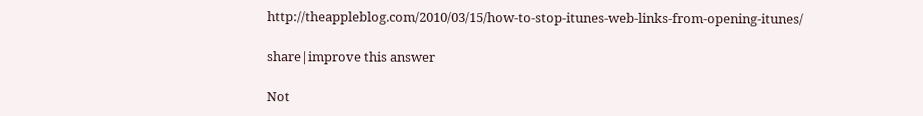http://theappleblog.com/2010/03/15/how-to-stop-itunes-web-links-from-opening-itunes/

share|improve this answer

Not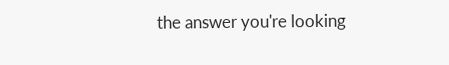the answer you're looking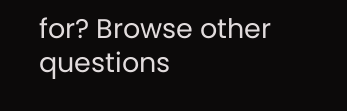for? Browse other questions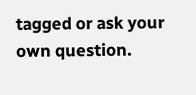tagged or ask your own question.